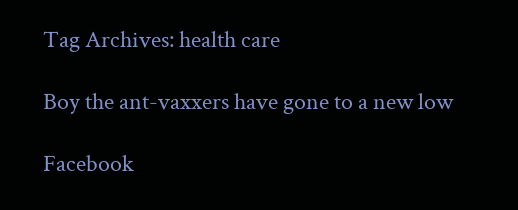Tag Archives: health care

Boy the ant-vaxxers have gone to a new low

Facebook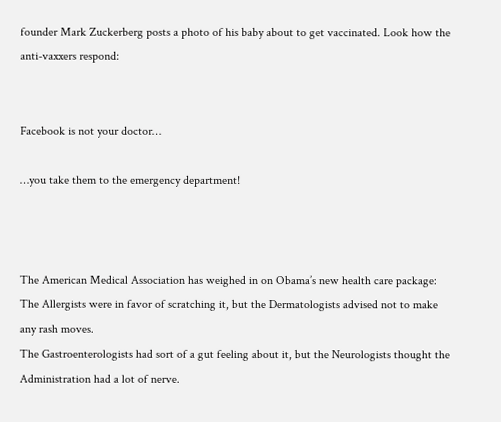founder Mark Zuckerberg posts a photo of his baby about to get vaccinated. Look how the anti-vaxxers respond:


Facebook is not your doctor…

…you take them to the emergency department!



The American Medical Association has weighed in on Obama’s new health care package:
The Allergists were in favor of scratching it, but the Dermatologists advised not to make any rash moves.
The Gastroenterologists had sort of a gut feeling about it, but the Neurologists thought the Administration had a lot of nerve.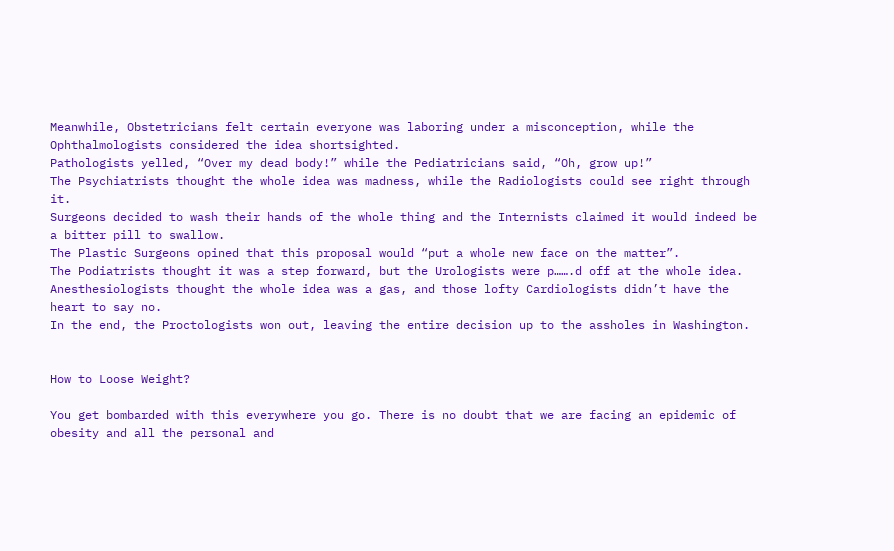Meanwhile, Obstetricians felt certain everyone was laboring under a misconception, while the Ophthalmologists considered the idea shortsighted.
Pathologists yelled, “Over my dead body!” while the Pediatricians said, “Oh, grow up!”
The Psychiatrists thought the whole idea was madness, while the Radiologists could see right through it.
Surgeons decided to wash their hands of the whole thing and the Internists claimed it would indeed be a bitter pill to swallow.
The Plastic Surgeons opined that this proposal would “put a whole new face on the matter”.
The Podiatrists thought it was a step forward, but the Urologists were p…….d off at the whole idea.
Anesthesiologists thought the whole idea was a gas, and those lofty Cardiologists didn’t have the heart to say no.
In the end, the Proctologists won out, leaving the entire decision up to the assholes in Washington.


How to Loose Weight?

You get bombarded with this everywhere you go. There is no doubt that we are facing an epidemic of obesity and all the personal and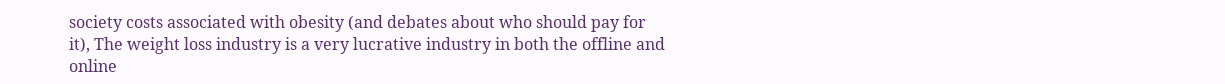society costs associated with obesity (and debates about who should pay for it), The weight loss industry is a very lucrative industry in both the offline and online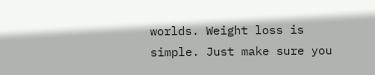worlds. Weight loss is simple. Just make sure you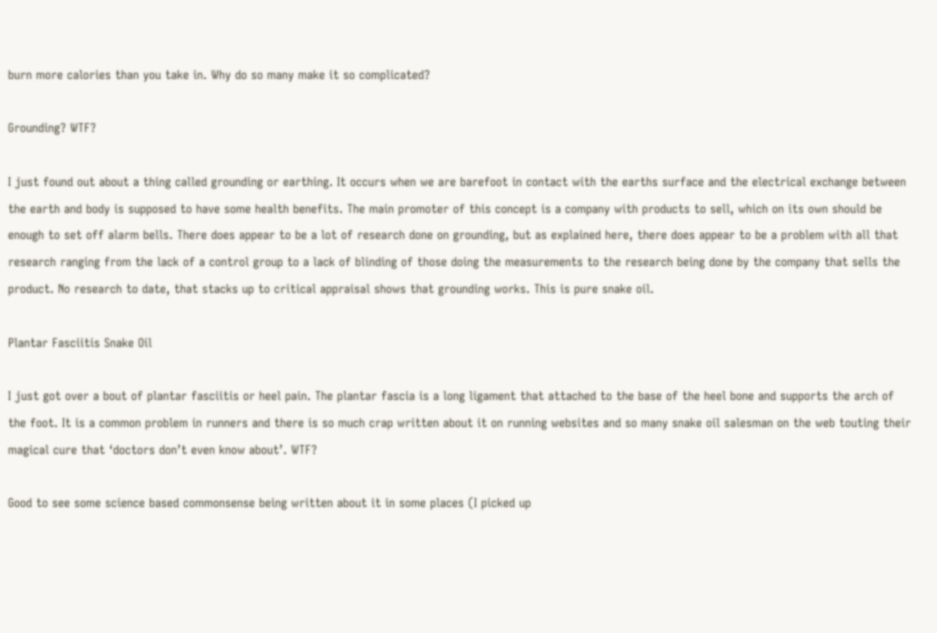burn more calories than you take in. Why do so many make it so complicated?

Grounding? WTF?

I just found out about a thing called grounding or earthing. It occurs when we are barefoot in contact with the earths surface and the electrical exchange between the earth and body is supposed to have some health benefits. The main promoter of this concept is a company with products to sell, which on its own should be enough to set off alarm bells. There does appear to be a lot of research done on grounding, but as explained here, there does appear to be a problem with all that research ranging from the lack of a control group to a lack of blinding of those doing the measurements to the research being done by the company that sells the product. No research to date, that stacks up to critical appraisal shows that grounding works. This is pure snake oil.

Plantar Fasciitis Snake Oil

I just got over a bout of plantar fasciitis or heel pain. The plantar fascia is a long ligament that attached to the base of the heel bone and supports the arch of the foot. It is a common problem in runners and there is so much crap written about it on running websites and so many snake oil salesman on the web touting their magical cure that ‘doctors don’t even know about’. WTF?

Good to see some science based commonsense being written about it in some places (I picked up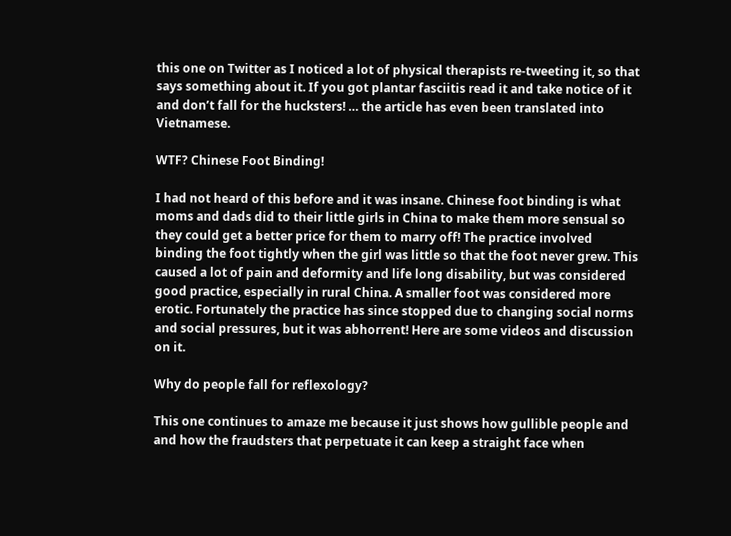this one on Twitter as I noticed a lot of physical therapists re-tweeting it, so that says something about it. If you got plantar fasciitis read it and take notice of it and don’t fall for the hucksters! … the article has even been translated into Vietnamese.

WTF? Chinese Foot Binding!

I had not heard of this before and it was insane. Chinese foot binding is what moms and dads did to their little girls in China to make them more sensual so they could get a better price for them to marry off! The practice involved binding the foot tightly when the girl was little so that the foot never grew. This caused a lot of pain and deformity and life long disability, but was considered good practice, especially in rural China. A smaller foot was considered more erotic. Fortunately the practice has since stopped due to changing social norms and social pressures, but it was abhorrent! Here are some videos and discussion on it.

Why do people fall for reflexology?

This one continues to amaze me because it just shows how gullible people and and how the fraudsters that perpetuate it can keep a straight face when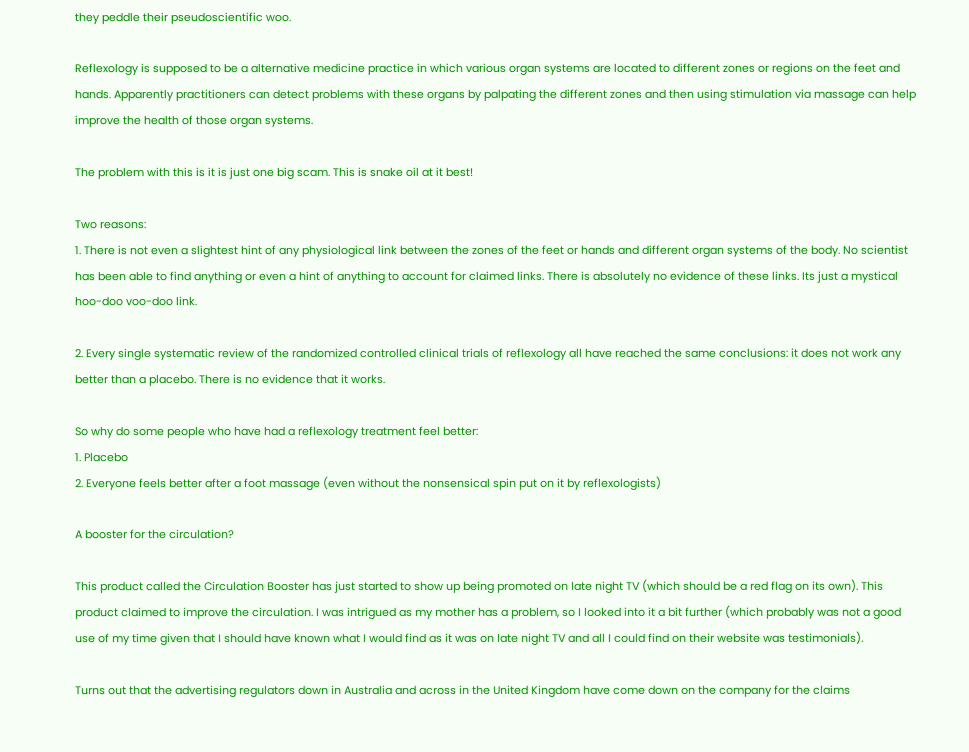they peddle their pseudoscientific woo.

Reflexology is supposed to be a alternative medicine practice in which various organ systems are located to different zones or regions on the feet and hands. Apparently practitioners can detect problems with these organs by palpating the different zones and then using stimulation via massage can help improve the health of those organ systems.

The problem with this is it is just one big scam. This is snake oil at it best!

Two reasons:
1. There is not even a slightest hint of any physiological link between the zones of the feet or hands and different organ systems of the body. No scientist has been able to find anything or even a hint of anything to account for claimed links. There is absolutely no evidence of these links. Its just a mystical hoo-doo voo-doo link.

2. Every single systematic review of the randomized controlled clinical trials of reflexology all have reached the same conclusions: it does not work any better than a placebo. There is no evidence that it works.

So why do some people who have had a reflexology treatment feel better:
1. Placebo
2. Everyone feels better after a foot massage (even without the nonsensical spin put on it by reflexologists)

A booster for the circulation?

This product called the Circulation Booster has just started to show up being promoted on late night TV (which should be a red flag on its own). This product claimed to improve the circulation. I was intrigued as my mother has a problem, so I looked into it a bit further (which probably was not a good use of my time given that I should have known what I would find as it was on late night TV and all I could find on their website was testimonials).

Turns out that the advertising regulators down in Australia and across in the United Kingdom have come down on the company for the claims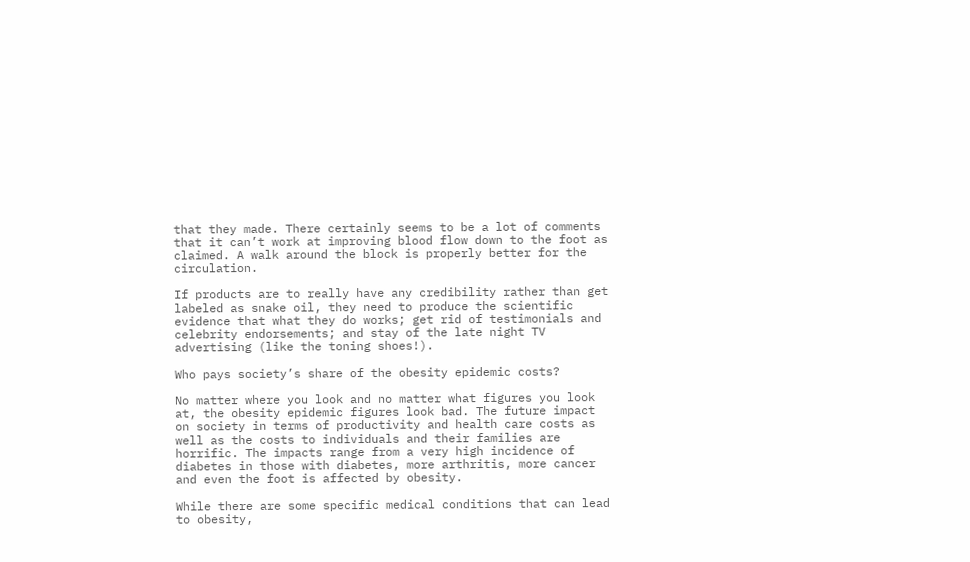that they made. There certainly seems to be a lot of comments that it can’t work at improving blood flow down to the foot as claimed. A walk around the block is properly better for the circulation.

If products are to really have any credibility rather than get labeled as snake oil, they need to produce the scientific evidence that what they do works; get rid of testimonials and celebrity endorsements; and stay of the late night TV advertising (like the toning shoes!).

Who pays society’s share of the obesity epidemic costs?

No matter where you look and no matter what figures you look at, the obesity epidemic figures look bad. The future impact on society in terms of productivity and health care costs as well as the costs to individuals and their families are horrific. The impacts range from a very high incidence of diabetes in those with diabetes, more arthritis, more cancer and even the foot is affected by obesity.

While there are some specific medical conditions that can lead to obesity,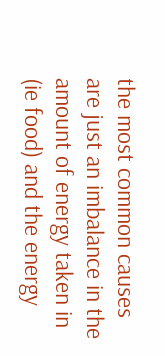the most common causes are just an imbalance in the amount of energy taken in (ie food) and the energy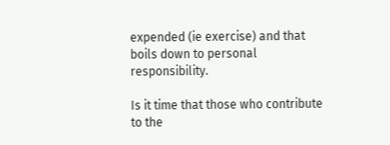expended (ie exercise) and that boils down to personal responsibility.

Is it time that those who contribute to the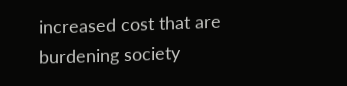increased cost that are burdening society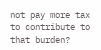not pay more tax to contribute to that burden?